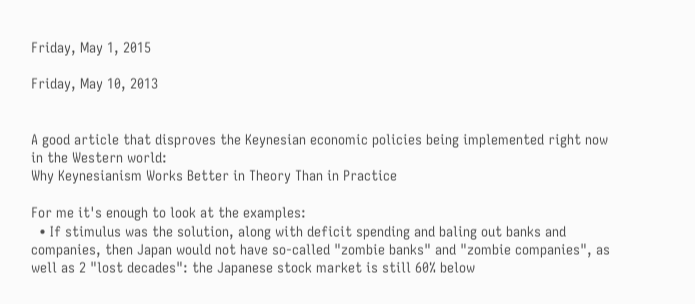Friday, May 1, 2015

Friday, May 10, 2013


A good article that disproves the Keynesian economic policies being implemented right now in the Western world:
Why Keynesianism Works Better in Theory Than in Practice

For me it's enough to look at the examples:
  • If stimulus was the solution, along with deficit spending and baling out banks and companies, then Japan would not have so-called "zombie banks" and "zombie companies", as well as 2 "lost decades": the Japanese stock market is still 60% below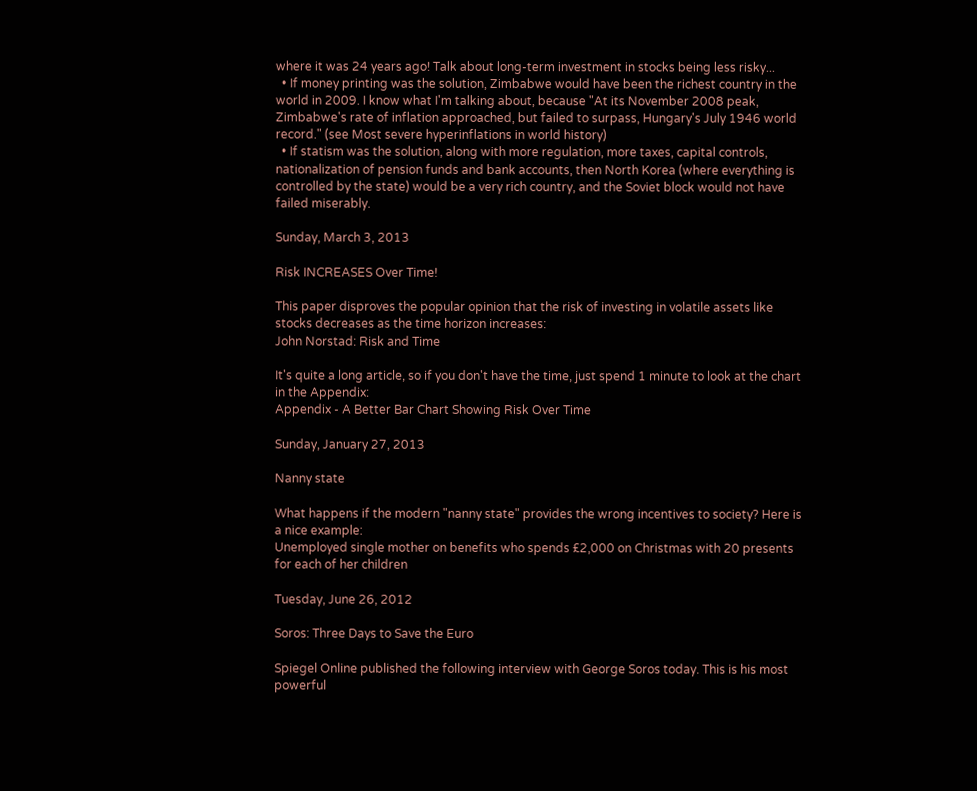where it was 24 years ago! Talk about long-term investment in stocks being less risky...
  • If money printing was the solution, Zimbabwe would have been the richest country in the world in 2009. I know what I'm talking about, because "At its November 2008 peak, Zimbabwe's rate of inflation approached, but failed to surpass, Hungary's July 1946 world record." (see Most severe hyperinflations in world history)
  • If statism was the solution, along with more regulation, more taxes, capital controls, nationalization of pension funds and bank accounts, then North Korea (where everything is controlled by the state) would be a very rich country, and the Soviet block would not have failed miserably.

Sunday, March 3, 2013

Risk INCREASES Over Time!

This paper disproves the popular opinion that the risk of investing in volatile assets like stocks decreases as the time horizon increases:
John Norstad: Risk and Time

It's quite a long article, so if you don't have the time, just spend 1 minute to look at the chart in the Appendix:
Appendix - A Better Bar Chart Showing Risk Over Time

Sunday, January 27, 2013

Nanny state

What happens if the modern "nanny state" provides the wrong incentives to society? Here is a nice example:
Unemployed single mother on benefits who spends £2,000 on Christmas with 20 presents for each of her children

Tuesday, June 26, 2012

Soros: Three Days to Save the Euro

Spiegel Online published the following interview with George Soros today. This is his most powerful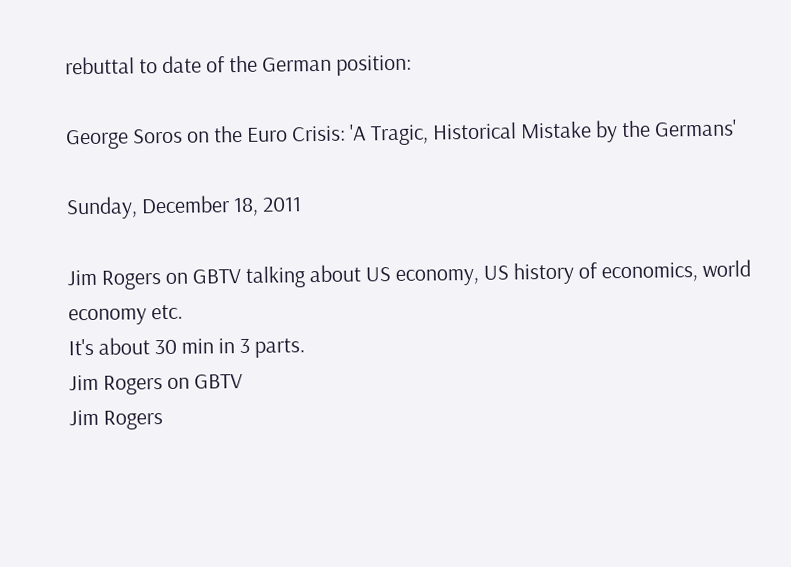rebuttal to date of the German position:

George Soros on the Euro Crisis: 'A Tragic, Historical Mistake by the Germans'

Sunday, December 18, 2011

Jim Rogers on GBTV talking about US economy, US history of economics, world economy etc.
It's about 30 min in 3 parts.
Jim Rogers on GBTV
Jim Rogers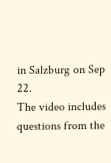in Salzburg on Sep 22.
The video includes questions from the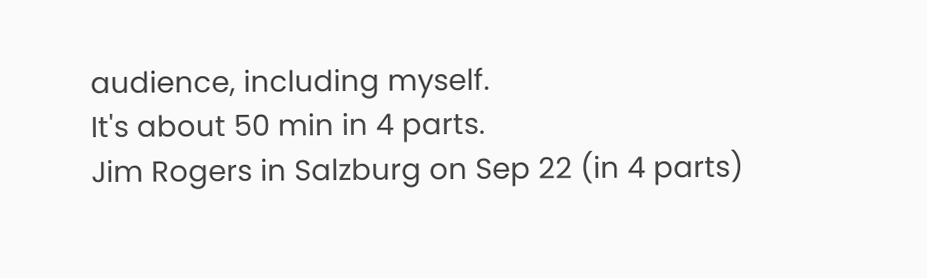audience, including myself.
It's about 50 min in 4 parts.
Jim Rogers in Salzburg on Sep 22 (in 4 parts)